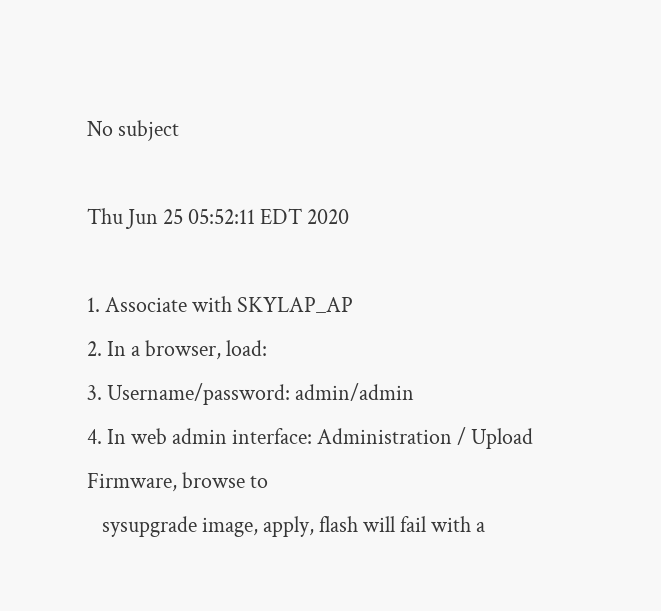No subject

Thu Jun 25 05:52:11 EDT 2020

1. Associate with SKYLAP_AP
2. In a browser, load:
3. Username/password: admin/admin
4. In web admin interface: Administration / Upload Firmware, browse to
   sysupgrade image, apply, flash will fail with a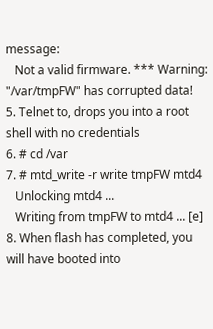message:
   Not a valid firmware. *** Warning: "/var/tmpFW" has corrupted data!
5. Telnet to, drops you into a root shell with no credentials
6. # cd /var
7. # mtd_write -r write tmpFW mtd4
   Unlocking mtd4 ...
   Writing from tmpFW to mtd4 ... [e]
8. When flash has completed, you will have booted into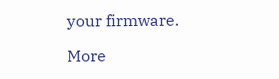your firmware.

More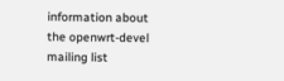information about the openwrt-devel mailing list